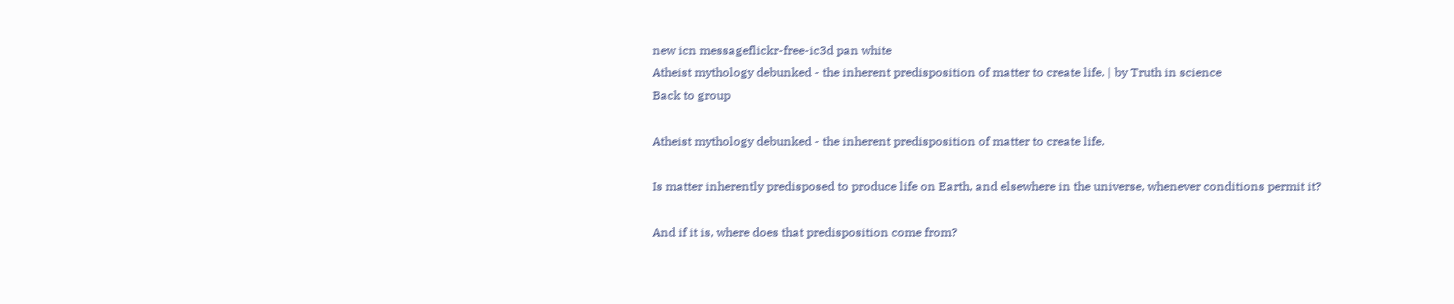new icn messageflickr-free-ic3d pan white
Atheist mythology debunked - the inherent predisposition of matter to create life. | by Truth in science
Back to group

Atheist mythology debunked - the inherent predisposition of matter to create life.

Is matter inherently predisposed to produce life on Earth, and elsewhere in the universe, whenever conditions permit it?

And if it is, where does that predisposition come from?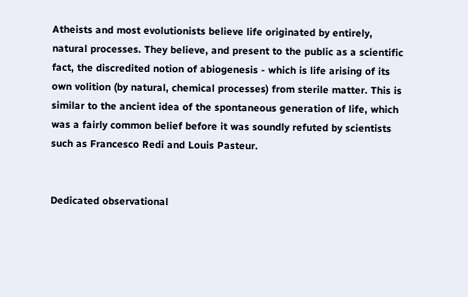Atheists and most evolutionists believe life originated by entirely, natural processes. They believe, and present to the public as a scientific fact, the discredited notion of abiogenesis - which is life arising of its own volition (by natural, chemical processes) from sterile matter. This is similar to the ancient idea of the spontaneous generation of life, which was a fairly common belief before it was soundly refuted by scientists such as Francesco Redi and Louis Pasteur.


Dedicated observational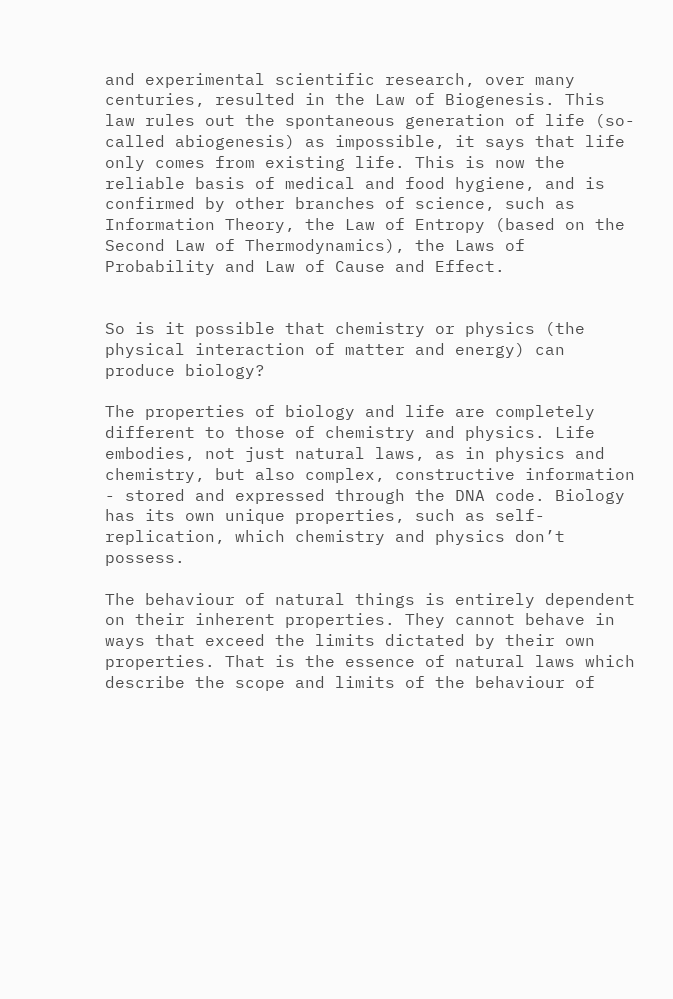and experimental scientific research, over many centuries, resulted in the Law of Biogenesis. This law rules out the spontaneous generation of life (so-called abiogenesis) as impossible, it says that life only comes from existing life. This is now the reliable basis of medical and food hygiene, and is confirmed by other branches of science, such as Information Theory, the Law of Entropy (based on the Second Law of Thermodynamics), the Laws of Probability and Law of Cause and Effect.


So is it possible that chemistry or physics (the physical interaction of matter and energy) can produce biology?

The properties of biology and life are completely different to those of chemistry and physics. Life embodies, not just natural laws, as in physics and chemistry, but also complex, constructive information - stored and expressed through the DNA code. Biology has its own unique properties, such as self-replication, which chemistry and physics don’t possess.

The behaviour of natural things is entirely dependent on their inherent properties. They cannot behave in ways that exceed the limits dictated by their own properties. That is the essence of natural laws which describe the scope and limits of the behaviour of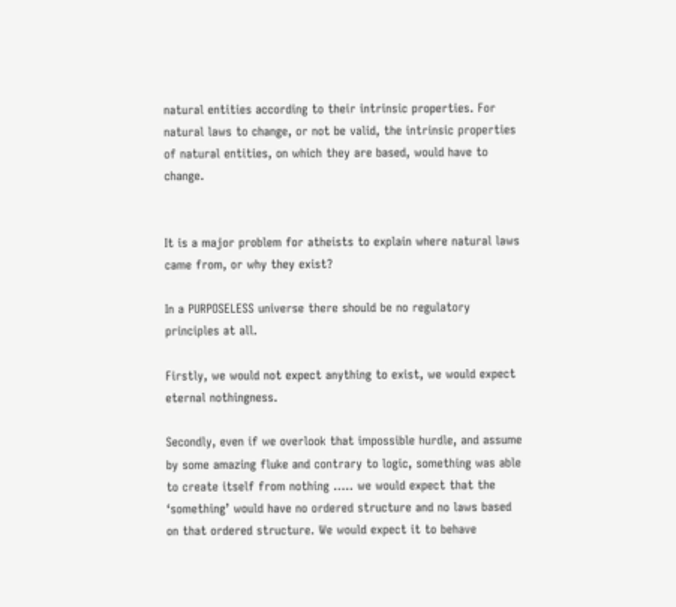natural entities according to their intrinsic properties. For natural laws to change, or not be valid, the intrinsic properties of natural entities, on which they are based, would have to change.


It is a major problem for atheists to explain where natural laws came from, or why they exist?

In a PURPOSELESS universe there should be no regulatory principles at all.

Firstly, we would not expect anything to exist, we would expect eternal nothingness.

Secondly, even if we overlook that impossible hurdle, and assume by some amazing fluke and contrary to logic, something was able to create itself from nothing ….. we would expect that the ‘something’ would have no ordered structure and no laws based on that ordered structure. We would expect it to behave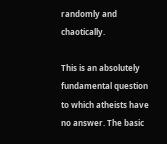randomly and chaotically.

This is an absolutely fundamental question to which atheists have no answer. The basic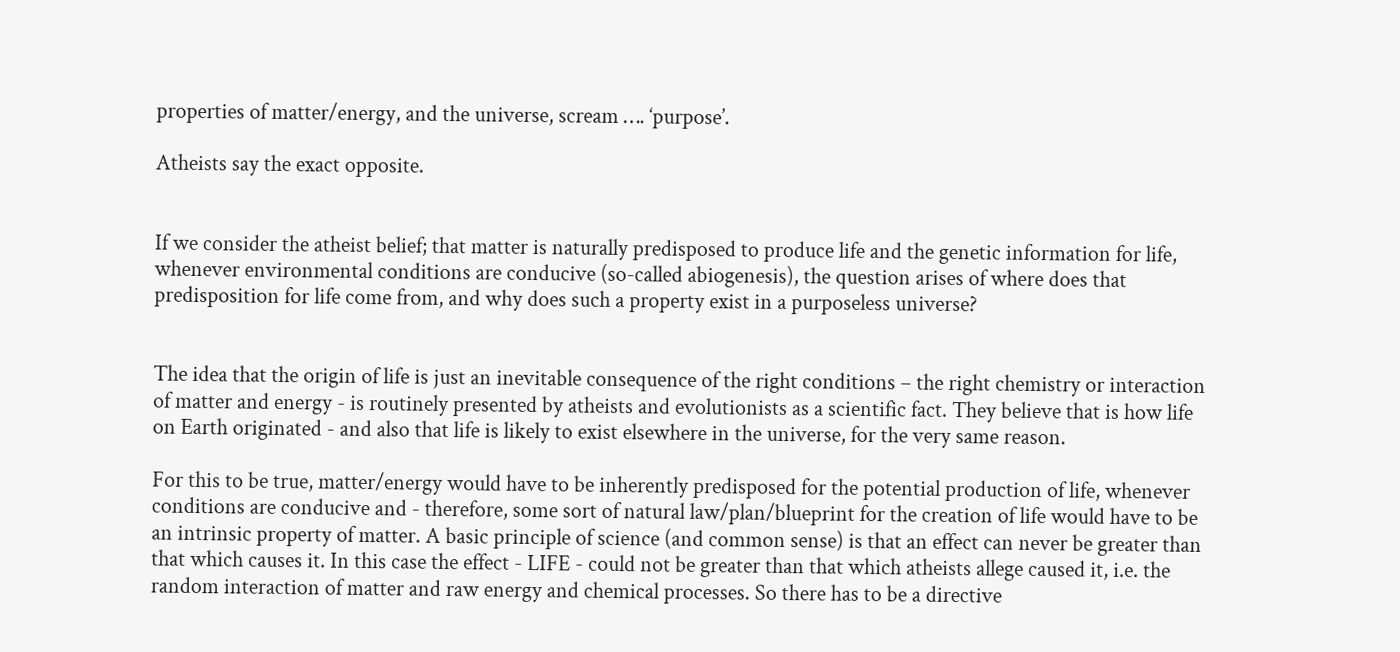properties of matter/energy, and the universe, scream …. ‘purpose’.

Atheists say the exact opposite.


If we consider the atheist belief; that matter is naturally predisposed to produce life and the genetic information for life, whenever environmental conditions are conducive (so-called abiogenesis), the question arises of where does that predisposition for life come from, and why does such a property exist in a purposeless universe?


The idea that the origin of life is just an inevitable consequence of the right conditions – the right chemistry or interaction of matter and energy - is routinely presented by atheists and evolutionists as a scientific fact. They believe that is how life on Earth originated - and also that life is likely to exist elsewhere in the universe, for the very same reason.

For this to be true, matter/energy would have to be inherently predisposed for the potential production of life, whenever conditions are conducive and - therefore, some sort of natural law/plan/blueprint for the creation of life would have to be an intrinsic property of matter. A basic principle of science (and common sense) is that an effect can never be greater than that which causes it. In this case the effect - LIFE - could not be greater than that which atheists allege caused it, i.e. the random interaction of matter and raw energy and chemical processes. So there has to be a directive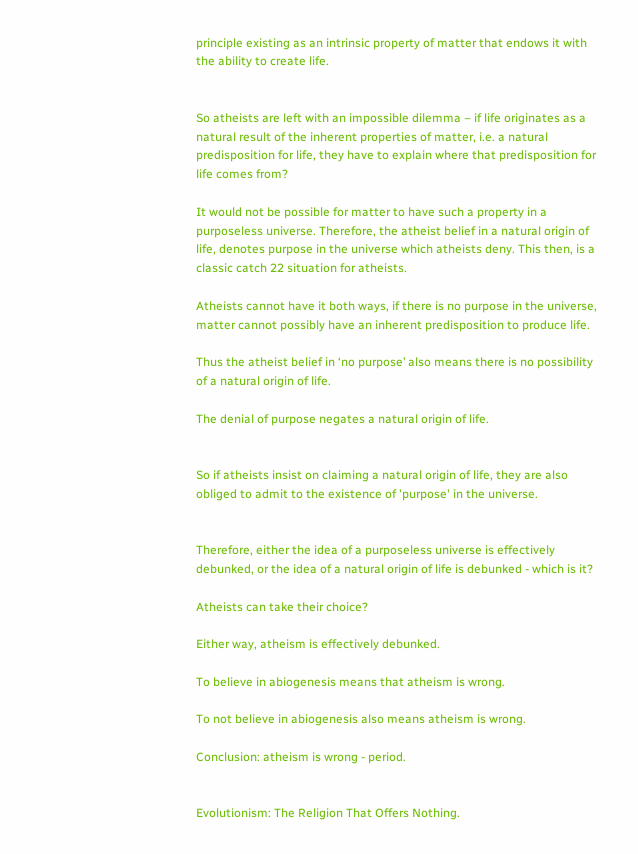principle existing as an intrinsic property of matter that endows it with the ability to create life.


So atheists are left with an impossible dilemma – if life originates as a natural result of the inherent properties of matter, i.e. a natural predisposition for life, they have to explain where that predisposition for life comes from?

It would not be possible for matter to have such a property in a purposeless universe. Therefore, the atheist belief in a natural origin of life, denotes purpose in the universe which atheists deny. This then, is a classic catch 22 situation for atheists.

Atheists cannot have it both ways, if there is no purpose in the universe, matter cannot possibly have an inherent predisposition to produce life.

Thus the atheist belief in ‘no purpose’ also means there is no possibility of a natural origin of life.

The denial of purpose negates a natural origin of life.


So if atheists insist on claiming a natural origin of life, they are also obliged to admit to the existence of 'purpose' in the universe.


Therefore, either the idea of a purposeless universe is effectively debunked, or the idea of a natural origin of life is debunked - which is it?

Atheists can take their choice?

Either way, atheism is effectively debunked.

To believe in abiogenesis means that atheism is wrong.

To not believe in abiogenesis also means atheism is wrong.

Conclusion: atheism is wrong - period.


Evolutionism: The Religion That Offers Nothing.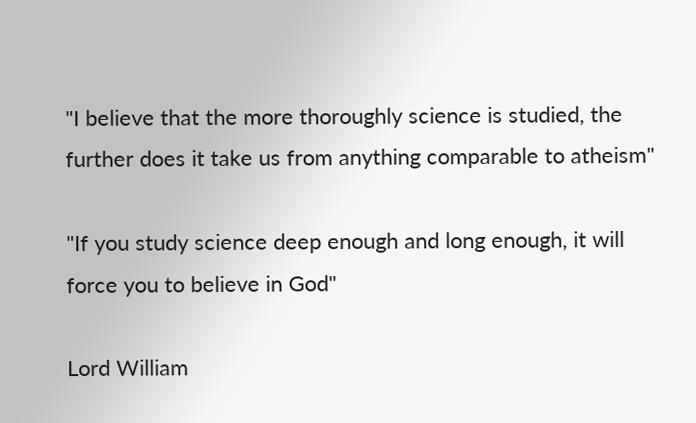"I believe that the more thoroughly science is studied, the further does it take us from anything comparable to atheism"

"If you study science deep enough and long enough, it will force you to believe in God"

Lord William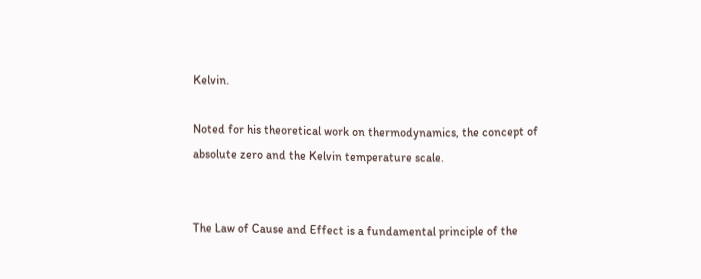Kelvin.

Noted for his theoretical work on thermodynamics, the concept of absolute zero and the Kelvin temperature scale.


The Law of Cause and Effect is a fundamental principle of the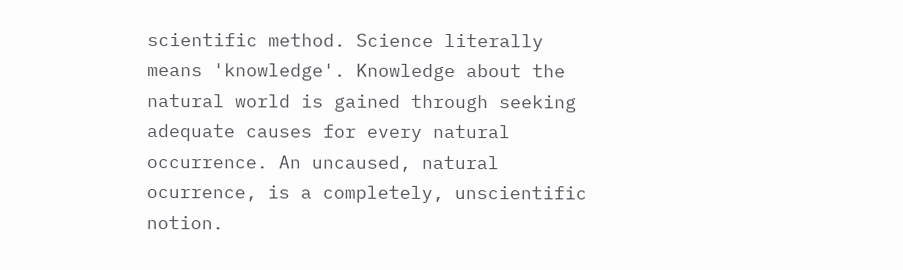scientific method. Science literally means 'knowledge'. Knowledge about the natural world is gained through seeking adequate causes for every natural occurrence. An uncaused, natural ocurrence, is a completely, unscientific notion.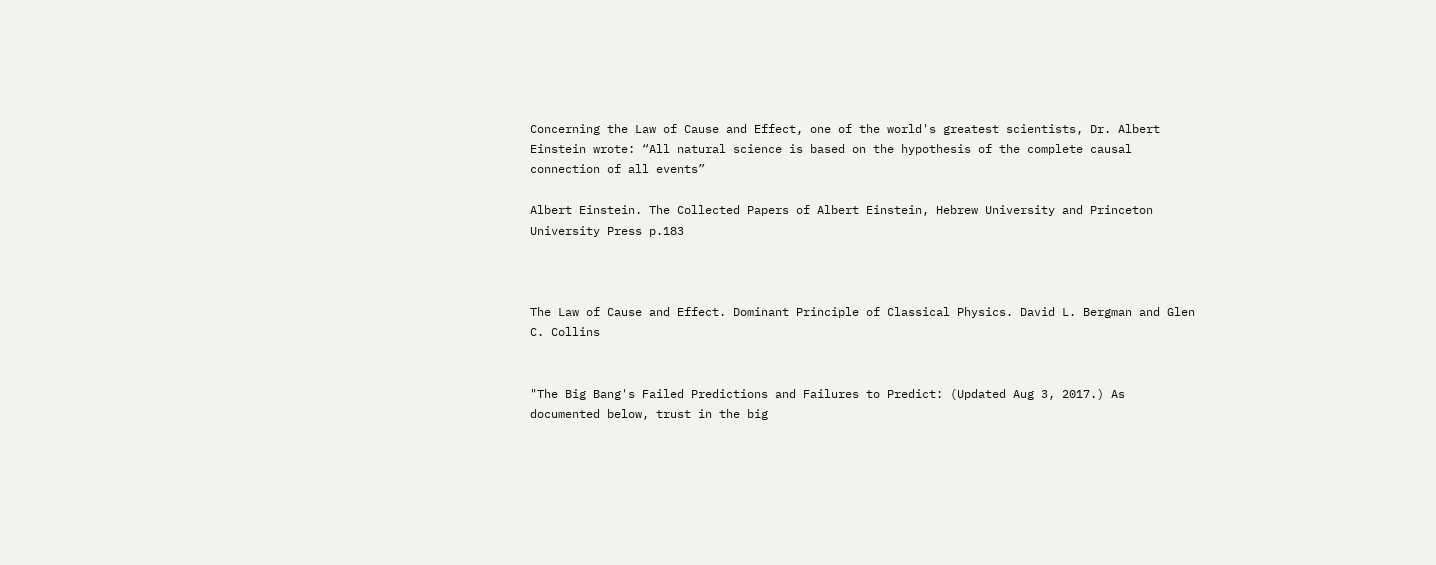Concerning the Law of Cause and Effect, one of the world's greatest scientists, Dr. Albert Einstein wrote: “All natural science is based on the hypothesis of the complete causal connection of all events”

Albert Einstein. The Collected Papers of Albert Einstein, Hebrew University and Princeton University Press p.183



The Law of Cause and Effect. Dominant Principle of Classical Physics. David L. Bergman and Glen C. Collins


"The Big Bang's Failed Predictions and Failures to Predict: (Updated Aug 3, 2017.) As documented below, trust in the big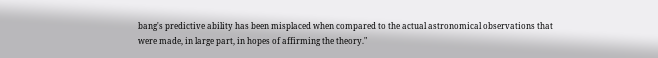bang's predictive ability has been misplaced when compared to the actual astronomical observations that were made, in large part, in hopes of affirming the theory."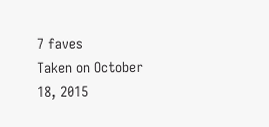7 faves
Taken on October 18, 2015